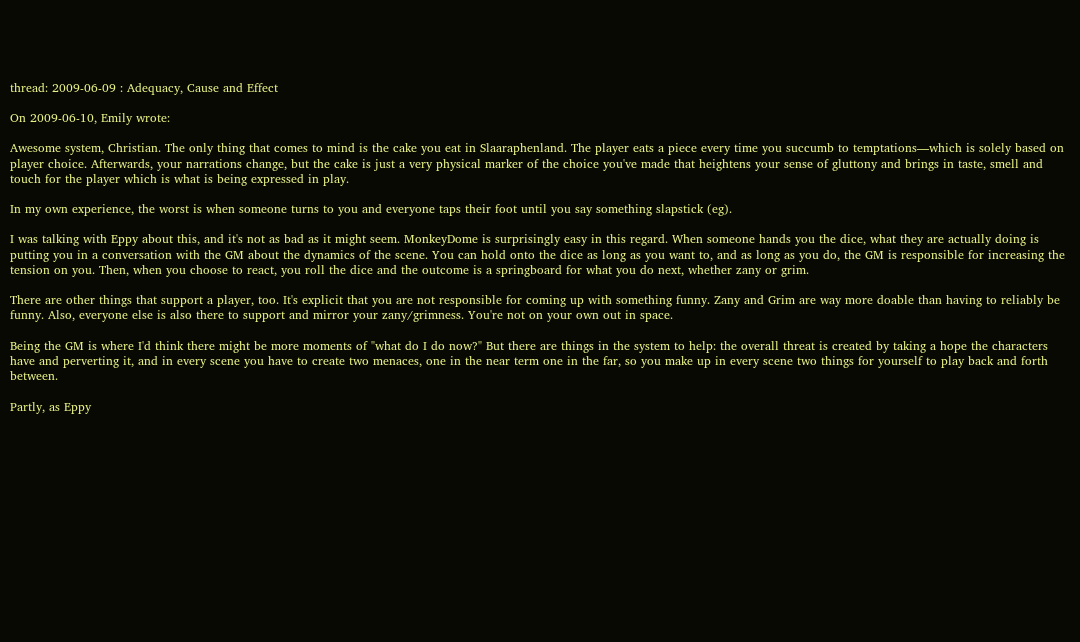thread: 2009-06-09 : Adequacy, Cause and Effect

On 2009-06-10, Emily wrote:

Awesome system, Christian. The only thing that comes to mind is the cake you eat in Slaaraphenland. The player eats a piece every time you succumb to temptations—which is solely based on player choice. Afterwards, your narrations change, but the cake is just a very physical marker of the choice you've made that heightens your sense of gluttony and brings in taste, smell and touch for the player which is what is being expressed in play.

In my own experience, the worst is when someone turns to you and everyone taps their foot until you say something slapstick (eg).

I was talking with Eppy about this, and it's not as bad as it might seem. MonkeyDome is surprisingly easy in this regard. When someone hands you the dice, what they are actually doing is putting you in a conversation with the GM about the dynamics of the scene. You can hold onto the dice as long as you want to, and as long as you do, the GM is responsible for increasing the tension on you. Then, when you choose to react, you roll the dice and the outcome is a springboard for what you do next, whether zany or grim.

There are other things that support a player, too. It's explicit that you are not responsible for coming up with something funny. Zany and Grim are way more doable than having to reliably be funny. Also, everyone else is also there to support and mirror your zany/grimness. You're not on your own out in space.

Being the GM is where I'd think there might be more moments of "what do I do now?" But there are things in the system to help: the overall threat is created by taking a hope the characters have and perverting it, and in every scene you have to create two menaces, one in the near term one in the far, so you make up in every scene two things for yourself to play back and forth between.

Partly, as Eppy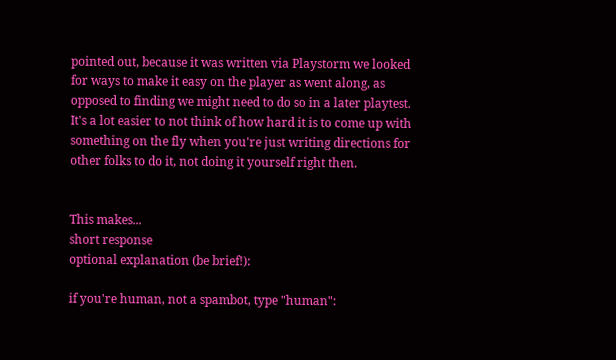pointed out, because it was written via Playstorm we looked for ways to make it easy on the player as went along, as opposed to finding we might need to do so in a later playtest. It's a lot easier to not think of how hard it is to come up with something on the fly when you're just writing directions for other folks to do it, not doing it yourself right then.


This makes...
short response
optional explanation (be brief!):

if you're human, not a spambot, type "human":